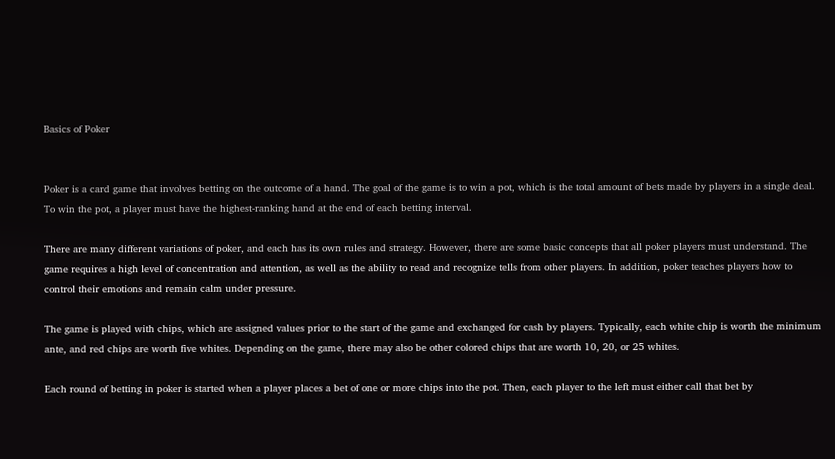Basics of Poker


Poker is a card game that involves betting on the outcome of a hand. The goal of the game is to win a pot, which is the total amount of bets made by players in a single deal. To win the pot, a player must have the highest-ranking hand at the end of each betting interval.

There are many different variations of poker, and each has its own rules and strategy. However, there are some basic concepts that all poker players must understand. The game requires a high level of concentration and attention, as well as the ability to read and recognize tells from other players. In addition, poker teaches players how to control their emotions and remain calm under pressure.

The game is played with chips, which are assigned values prior to the start of the game and exchanged for cash by players. Typically, each white chip is worth the minimum ante, and red chips are worth five whites. Depending on the game, there may also be other colored chips that are worth 10, 20, or 25 whites.

Each round of betting in poker is started when a player places a bet of one or more chips into the pot. Then, each player to the left must either call that bet by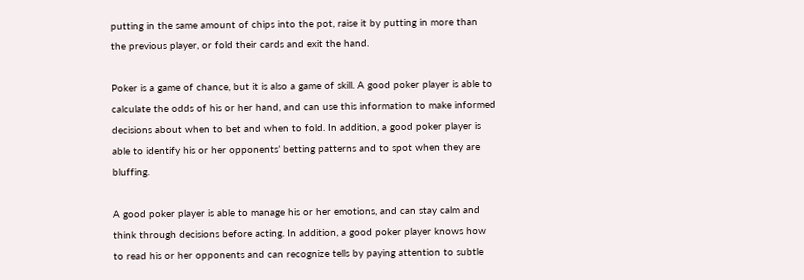putting in the same amount of chips into the pot, raise it by putting in more than the previous player, or fold their cards and exit the hand.

Poker is a game of chance, but it is also a game of skill. A good poker player is able to calculate the odds of his or her hand, and can use this information to make informed decisions about when to bet and when to fold. In addition, a good poker player is able to identify his or her opponents’ betting patterns and to spot when they are bluffing.

A good poker player is able to manage his or her emotions, and can stay calm and think through decisions before acting. In addition, a good poker player knows how to read his or her opponents and can recognize tells by paying attention to subtle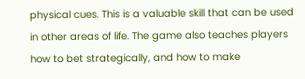physical cues. This is a valuable skill that can be used in other areas of life. The game also teaches players how to bet strategically, and how to make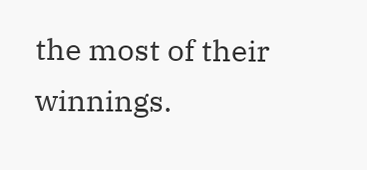the most of their winnings.